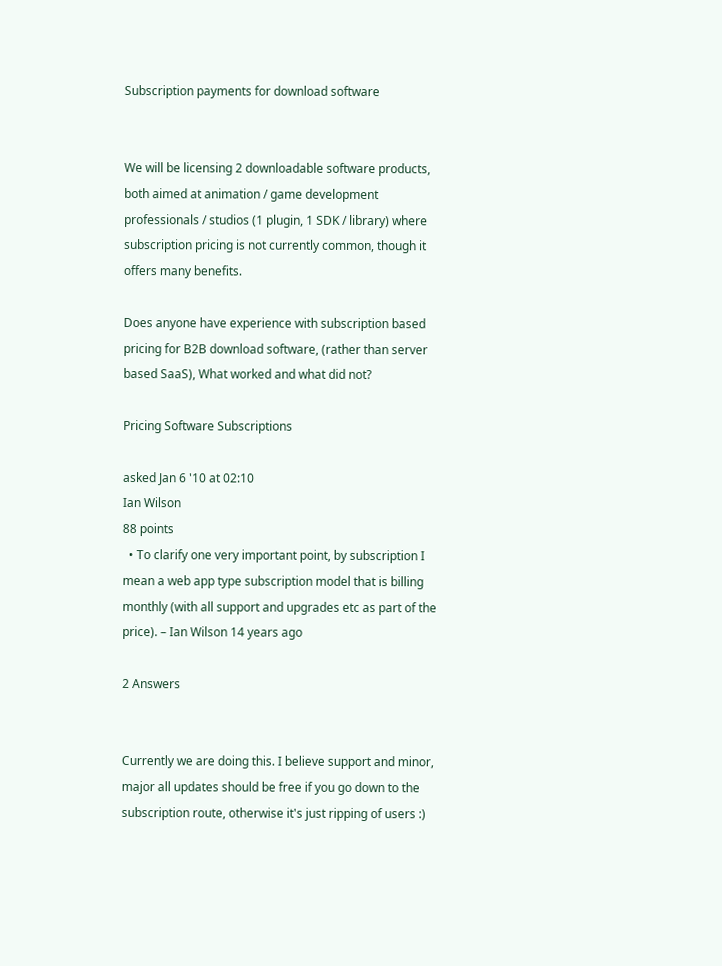Subscription payments for download software


We will be licensing 2 downloadable software products, both aimed at animation / game development professionals / studios (1 plugin, 1 SDK / library) where subscription pricing is not currently common, though it offers many benefits.

Does anyone have experience with subscription based pricing for B2B download software, (rather than server based SaaS), What worked and what did not?

Pricing Software Subscriptions

asked Jan 6 '10 at 02:10
Ian Wilson
88 points
  • To clarify one very important point, by subscription I mean a web app type subscription model that is billing monthly (with all support and upgrades etc as part of the price). – Ian Wilson 14 years ago

2 Answers


Currently we are doing this. I believe support and minor, major all updates should be free if you go down to the subscription route, otherwise it's just ripping of users :)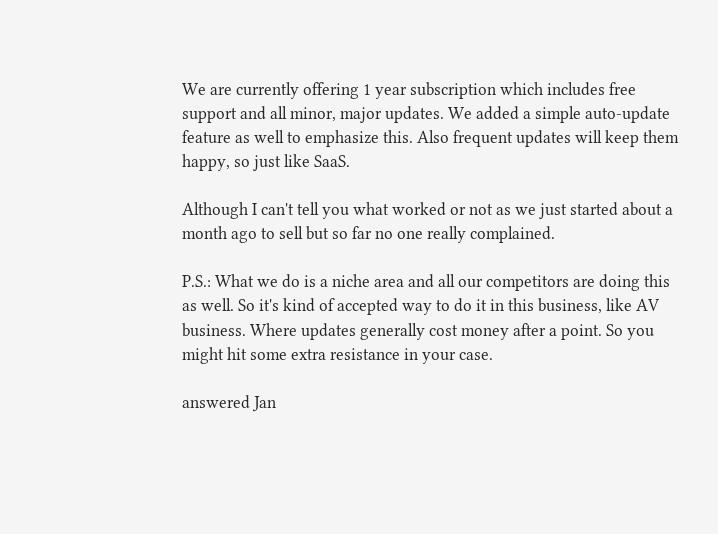We are currently offering 1 year subscription which includes free support and all minor, major updates. We added a simple auto-update feature as well to emphasize this. Also frequent updates will keep them happy, so just like SaaS.

Although I can't tell you what worked or not as we just started about a month ago to sell but so far no one really complained.

P.S.: What we do is a niche area and all our competitors are doing this as well. So it's kind of accepted way to do it in this business, like AV business. Where updates generally cost money after a point. So you might hit some extra resistance in your case.

answered Jan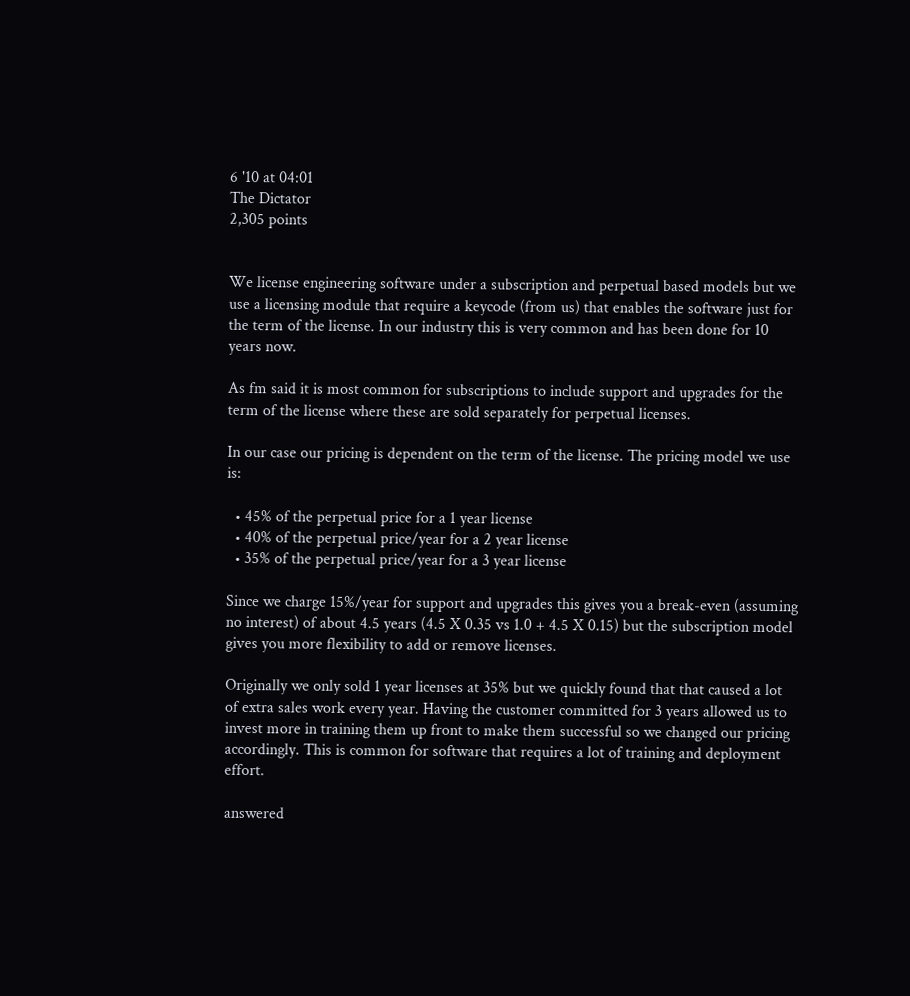6 '10 at 04:01
The Dictator
2,305 points


We license engineering software under a subscription and perpetual based models but we use a licensing module that require a keycode (from us) that enables the software just for the term of the license. In our industry this is very common and has been done for 10 years now.

As fm said it is most common for subscriptions to include support and upgrades for the term of the license where these are sold separately for perpetual licenses.

In our case our pricing is dependent on the term of the license. The pricing model we use is:

  • 45% of the perpetual price for a 1 year license
  • 40% of the perpetual price/year for a 2 year license
  • 35% of the perpetual price/year for a 3 year license

Since we charge 15%/year for support and upgrades this gives you a break-even (assuming no interest) of about 4.5 years (4.5 X 0.35 vs 1.0 + 4.5 X 0.15) but the subscription model gives you more flexibility to add or remove licenses.

Originally we only sold 1 year licenses at 35% but we quickly found that that caused a lot of extra sales work every year. Having the customer committed for 3 years allowed us to invest more in training them up front to make them successful so we changed our pricing accordingly. This is common for software that requires a lot of training and deployment effort.

answered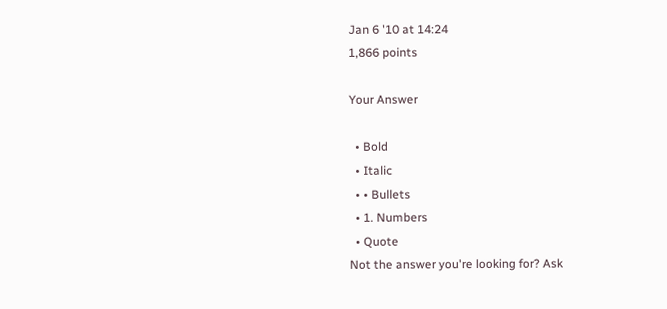Jan 6 '10 at 14:24
1,866 points

Your Answer

  • Bold
  • Italic
  • • Bullets
  • 1. Numbers
  • Quote
Not the answer you're looking for? Ask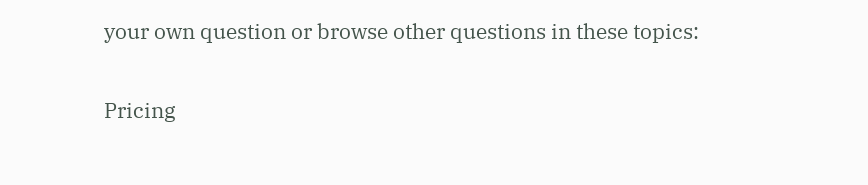your own question or browse other questions in these topics:

Pricing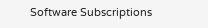Software Subscriptions